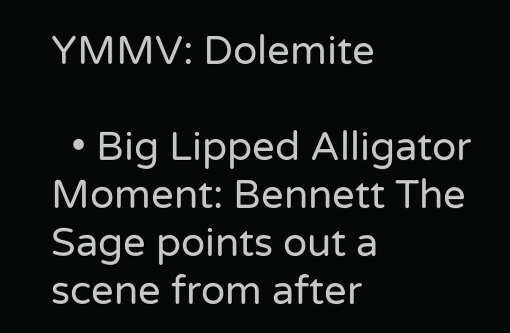YMMV: Dolemite

  • Big Lipped Alligator Moment: Bennett The Sage points out a scene from after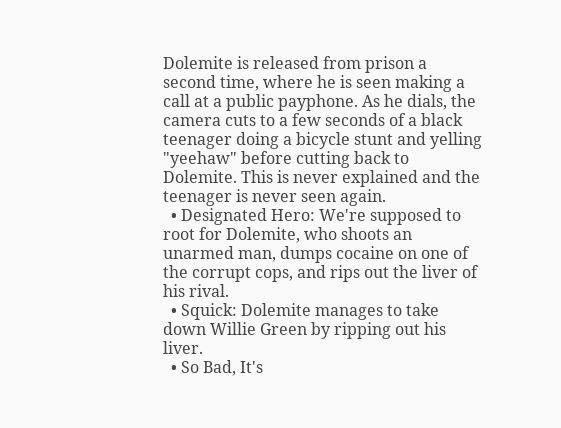Dolemite is released from prison a second time, where he is seen making a call at a public payphone. As he dials, the camera cuts to a few seconds of a black teenager doing a bicycle stunt and yelling "yeehaw" before cutting back to Dolemite. This is never explained and the teenager is never seen again.
  • Designated Hero: We're supposed to root for Dolemite, who shoots an unarmed man, dumps cocaine on one of the corrupt cops, and rips out the liver of his rival.
  • Squick: Dolemite manages to take down Willie Green by ripping out his liver.
  • So Bad, It's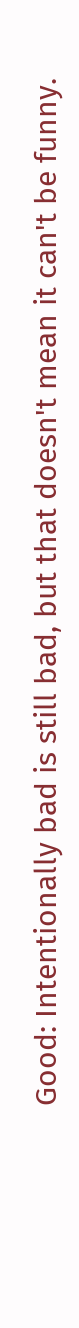Good: Intentionally bad is still bad, but that doesn't mean it can't be funny.